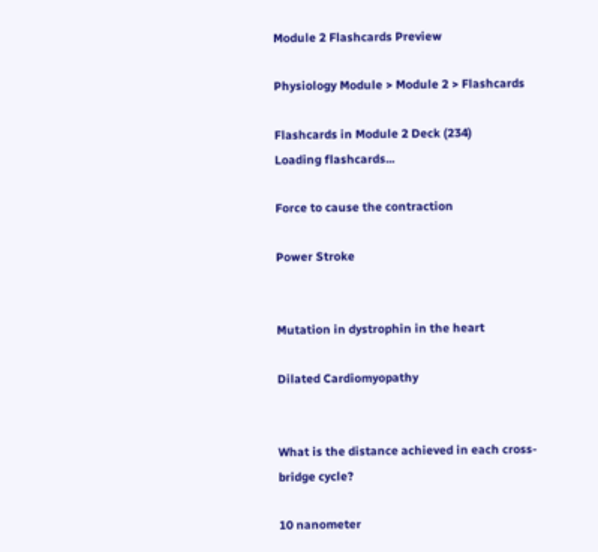Module 2 Flashcards Preview

Physiology Module > Module 2 > Flashcards

Flashcards in Module 2 Deck (234)
Loading flashcards...

Force to cause the contraction

Power Stroke


Mutation in dystrophin in the heart

Dilated Cardiomyopathy


What is the distance achieved in each cross-bridge cycle?

10 nanometer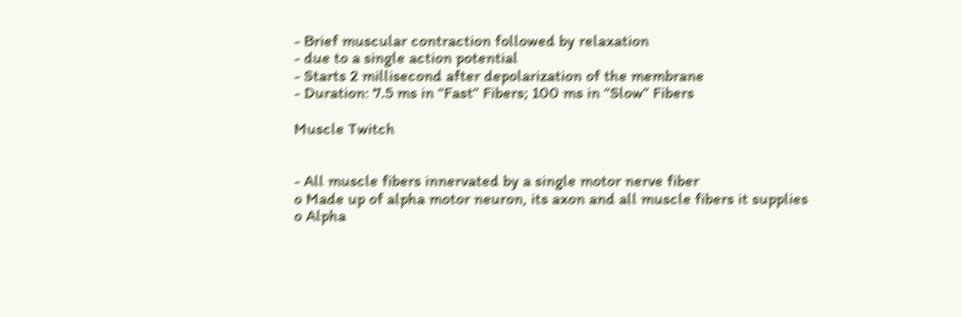- Brief muscular contraction followed by relaxation
- due to a single action potential
- Starts 2 millisecond after depolarization of the membrane
- Duration: 7.5 ms in “Fast” Fibers; 100 ms in “Slow” Fibers

Muscle Twitch


- All muscle fibers innervated by a single motor nerve fiber
o Made up of alpha motor neuron, its axon and all muscle fibers it supplies
o Alpha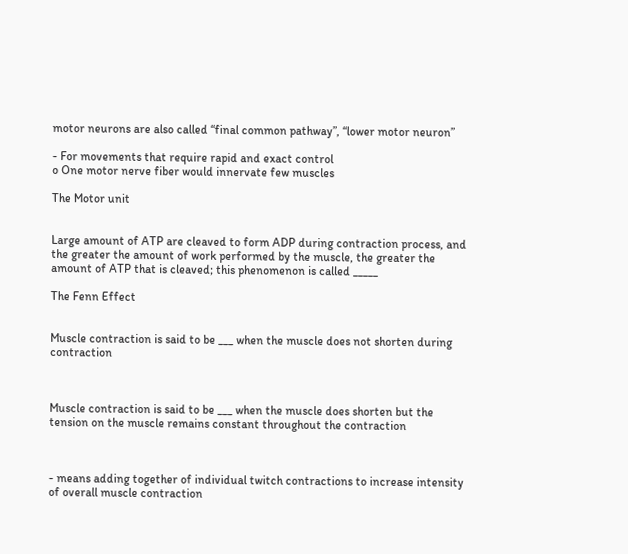motor neurons are also called “final common pathway”, “lower motor neuron”

- For movements that require rapid and exact control
o One motor nerve fiber would innervate few muscles

The Motor unit


Large amount of ATP are cleaved to form ADP during contraction process, and the greater the amount of work performed by the muscle, the greater the amount of ATP that is cleaved; this phenomenon is called _____

The Fenn Effect


Muscle contraction is said to be ___ when the muscle does not shorten during contraction



Muscle contraction is said to be ___ when the muscle does shorten but the tension on the muscle remains constant throughout the contraction



- means adding together of individual twitch contractions to increase intensity of overall muscle contraction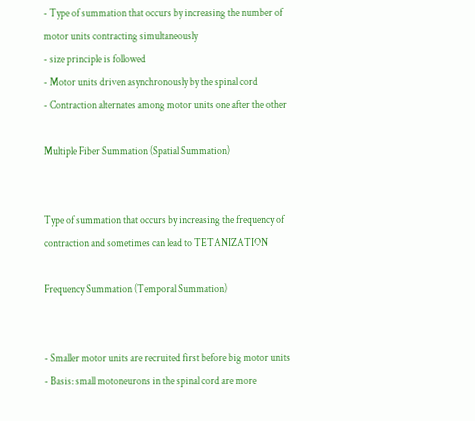- Type of summation that occurs by increasing the number of motor units contracting simultaneously
- size principle is followed
- Motor units driven asynchronously by the spinal cord
- Contraction alternates among motor units one after the other

Multiple Fiber Summation (Spatial Summation)


Type of summation that occurs by increasing the frequency of contraction and sometimes can lead to TETANIZATION

Frequency Summation (Temporal Summation)


- Smaller motor units are recruited first before big motor units
- Basis: small motoneurons in the spinal cord are more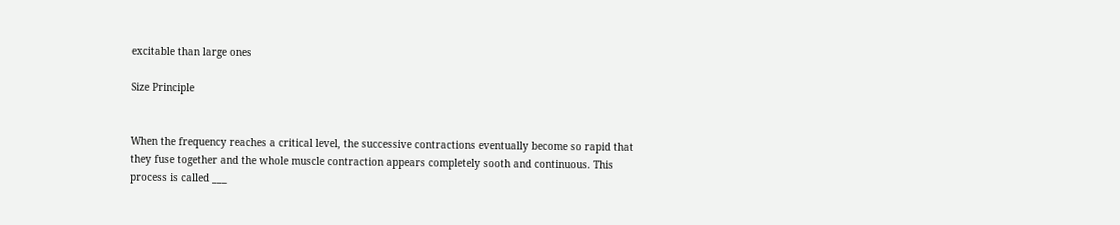excitable than large ones

Size Principle


When the frequency reaches a critical level, the successive contractions eventually become so rapid that they fuse together and the whole muscle contraction appears completely sooth and continuous. This process is called ___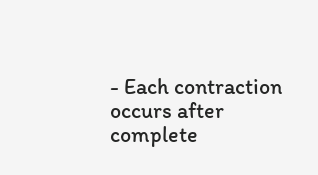- Each contraction occurs after complete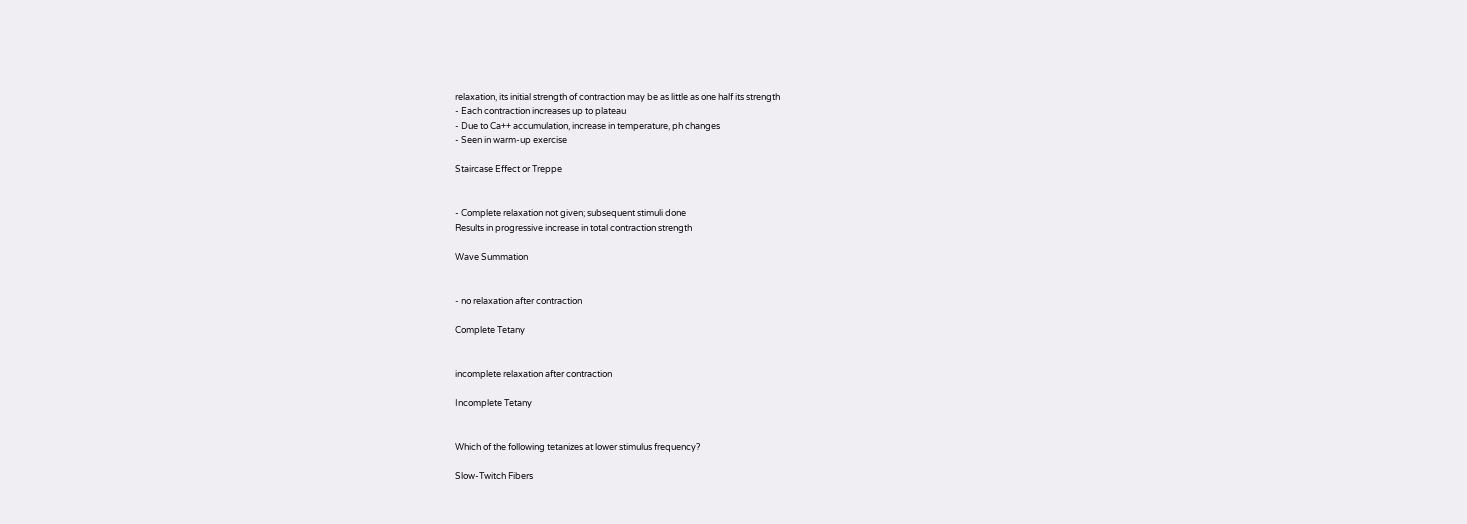relaxation, its initial strength of contraction may be as little as one half its strength
- Each contraction increases up to plateau
- Due to Ca++ accumulation, increase in temperature, ph changes
- Seen in warm-up exercise

Staircase Effect or Treppe


- Complete relaxation not given; subsequent stimuli done
Results in progressive increase in total contraction strength

Wave Summation


- no relaxation after contraction

Complete Tetany


incomplete relaxation after contraction

Incomplete Tetany


Which of the following tetanizes at lower stimulus frequency?

Slow-Twitch Fibers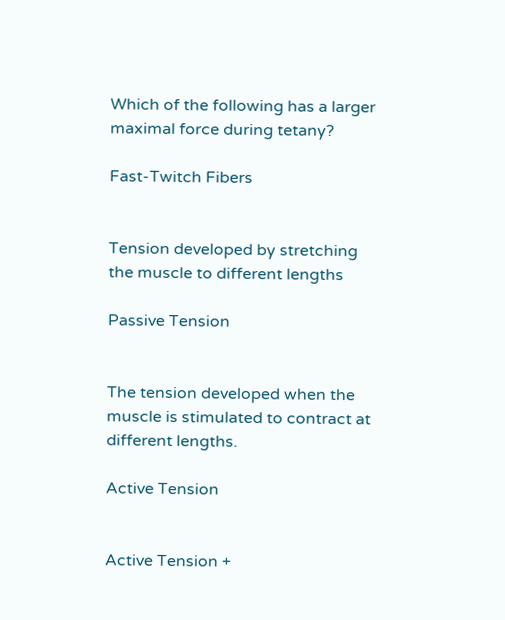Which of the following has a larger maximal force during tetany?

Fast-Twitch Fibers


Tension developed by stretching the muscle to different lengths

Passive Tension


The tension developed when the muscle is stimulated to contract at different lengths.

Active Tension


Active Tension +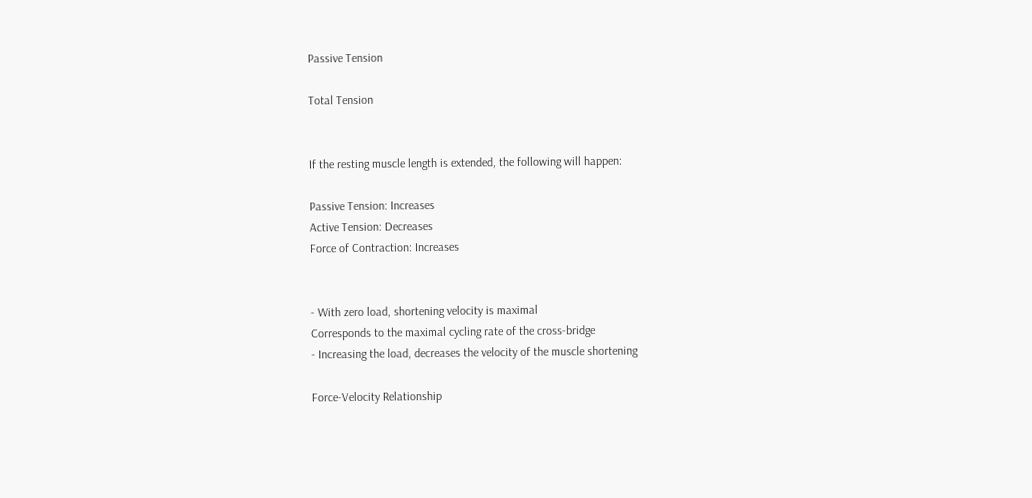Passive Tension

Total Tension


If the resting muscle length is extended, the following will happen:

Passive Tension: Increases
Active Tension: Decreases
Force of Contraction: Increases


- With zero load, shortening velocity is maximal
Corresponds to the maximal cycling rate of the cross-bridge
- Increasing the load, decreases the velocity of the muscle shortening

Force-Velocity Relationship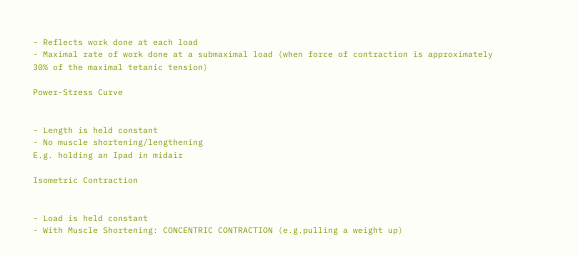- Reflects work done at each load
- Maximal rate of work done at a submaximal load (when force of contraction is approximately 30% of the maximal tetanic tension)

Power-Stress Curve


- Length is held constant
- No muscle shortening/lengthening
E.g. holding an Ipad in midair

Isometric Contraction


- Load is held constant
- With Muscle Shortening: CONCENTRIC CONTRACTION (e.g.pulling a weight up)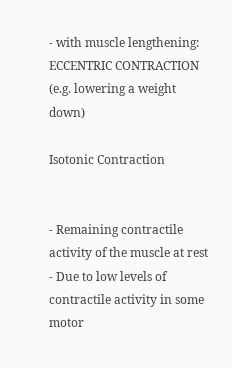- with muscle lengthening: ECCENTRIC CONTRACTION (e.g. lowering a weight down)

Isotonic Contraction


- Remaining contractile activity of the muscle at rest
- Due to low levels of contractile activity in some motor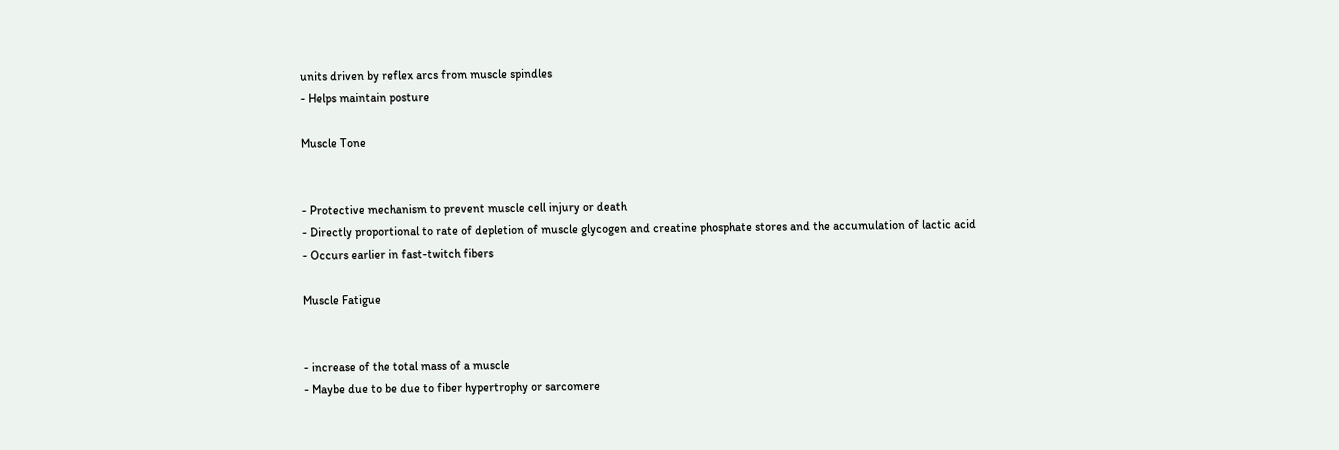units driven by reflex arcs from muscle spindles
- Helps maintain posture

Muscle Tone


- Protective mechanism to prevent muscle cell injury or death
- Directly proportional to rate of depletion of muscle glycogen and creatine phosphate stores and the accumulation of lactic acid
- Occurs earlier in fast-twitch fibers

Muscle Fatigue


- increase of the total mass of a muscle
- Maybe due to be due to fiber hypertrophy or sarcomere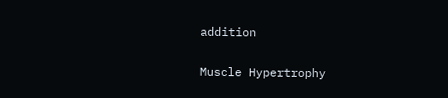addition

Muscle Hypertrophy